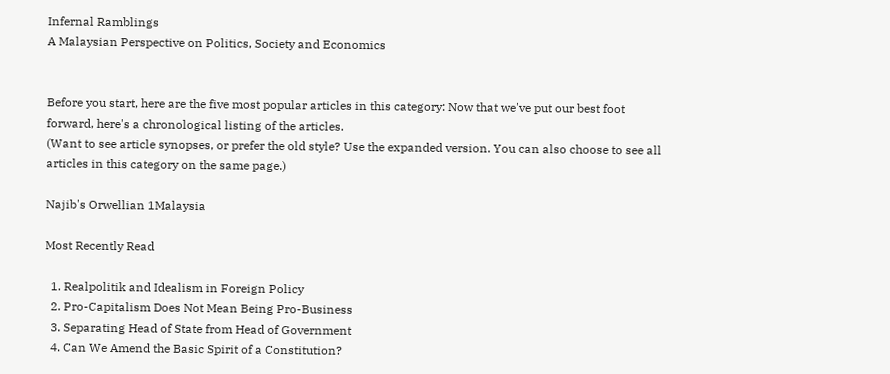Infernal Ramblings
A Malaysian Perspective on Politics, Society and Economics


Before you start, here are the five most popular articles in this category: Now that we've put our best foot forward, here's a chronological listing of the articles.
(Want to see article synopses, or prefer the old style? Use the expanded version. You can also choose to see all articles in this category on the same page.)

Najib's Orwellian 1Malaysia

Most Recently Read

  1. Realpolitik and Idealism in Foreign Policy
  2. Pro-Capitalism Does Not Mean Being Pro-Business
  3. Separating Head of State from Head of Government
  4. Can We Amend the Basic Spirit of a Constitution?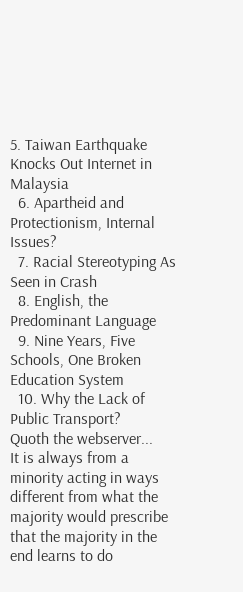5. Taiwan Earthquake Knocks Out Internet in Malaysia
  6. Apartheid and Protectionism, Internal Issues?
  7. Racial Stereotyping As Seen in Crash
  8. English, the Predominant Language
  9. Nine Years, Five Schools, One Broken Education System
  10. Why the Lack of Public Transport?
Quoth the webserver...
It is always from a minority acting in ways different from what the majority would prescribe that the majority in the end learns to do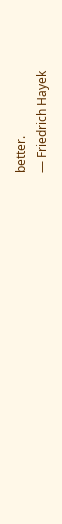better.
— Friedrich Hayek